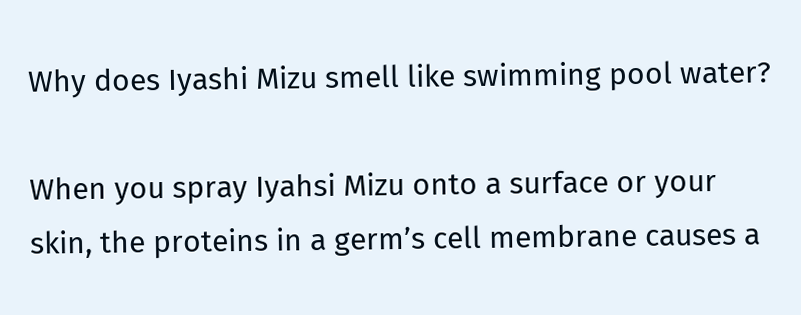Why does Iyashi Mizu smell like swimming pool water?

When you spray Iyahsi Mizu onto a surface or your skin, the proteins in a germ’s cell membrane causes a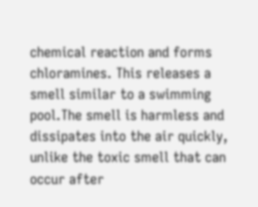chemical reaction and forms chloramines. This releases a smell similar to a swimming pool.The smell is harmless and dissipates into the air quickly, unlike the toxic smell that can occur after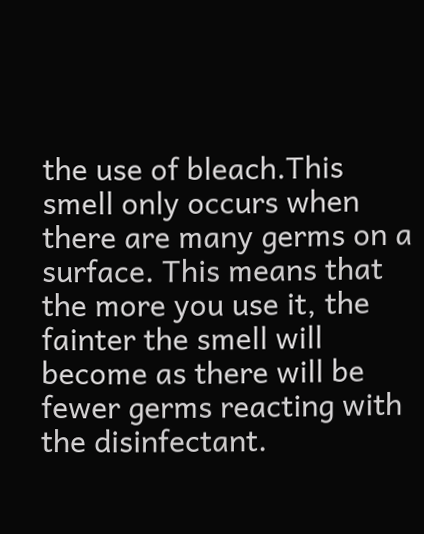the use of bleach.This smell only occurs when there are many germs on a surface. This means that the more you use it, the fainter the smell will become as there will be fewer germs reacting with the disinfectant.